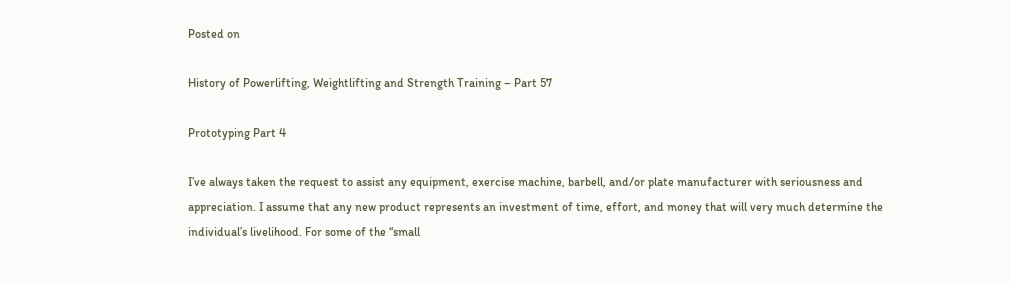Posted on

History of Powerlifting, Weightlifting and Strength Training – Part 57

Prototyping Part 4

I’ve always taken the request to assist any equipment, exercise machine, barbell, and/or plate manufacturer with seriousness and appreciation. I assume that any new product represents an investment of time, effort, and money that will very much determine the individual’s livelihood. For some of the “small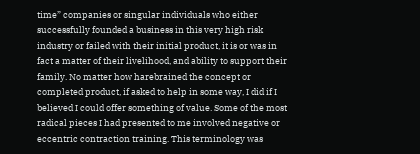time” companies or singular individuals who either successfully founded a business in this very high risk industry or failed with their initial product, it is or was in fact a matter of their livelihood, and ability to support their family. No matter how harebrained the concept or completed product, if asked to help in some way, I did if I believed I could offer something of value. Some of the most radical pieces I had presented to me involved negative or eccentric contraction training. This terminology was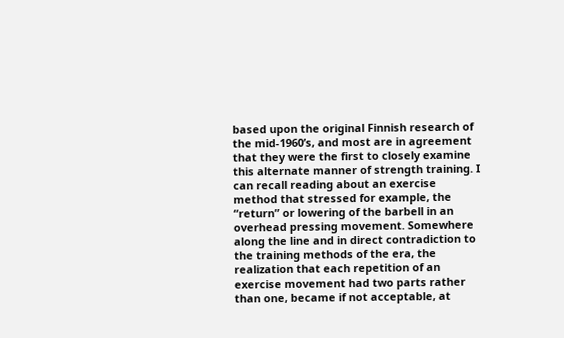based upon the original Finnish research of the mid-1960’s, and most are in agreement that they were the first to closely examine this alternate manner of strength training. I can recall reading about an exercise method that stressed for example, the “return” or lowering of the barbell in an overhead pressing movement. Somewhere along the line and in direct contradiction to the training methods of the era, the realization that each repetition of an exercise movement had two parts rather than one, became if not acceptable, at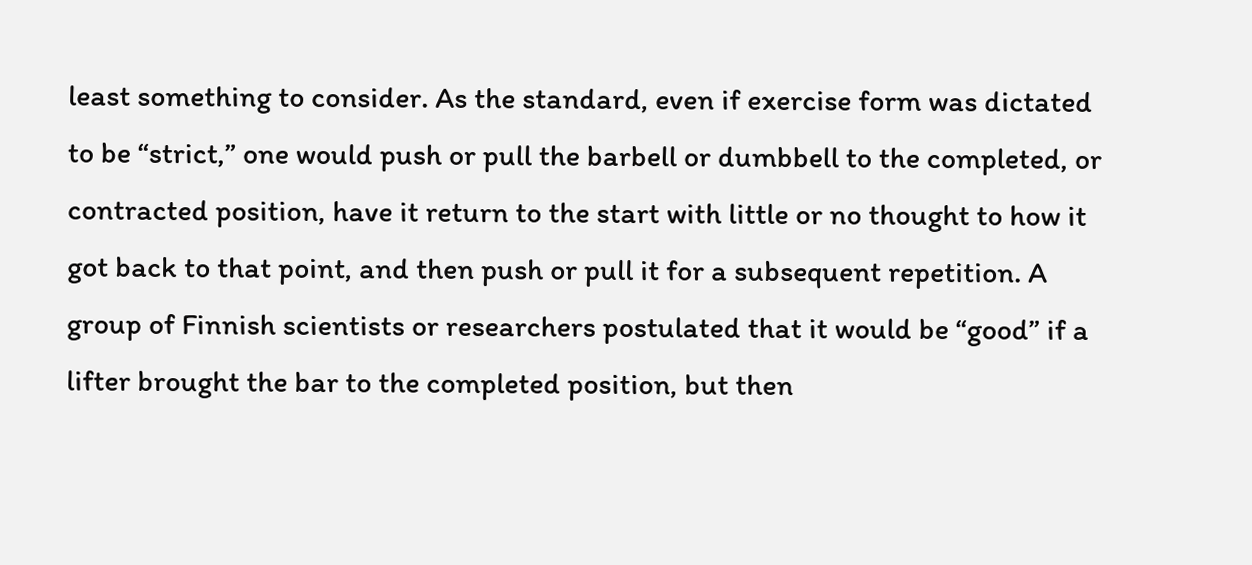least something to consider. As the standard, even if exercise form was dictated to be “strict,” one would push or pull the barbell or dumbbell to the completed, or contracted position, have it return to the start with little or no thought to how it got back to that point, and then push or pull it for a subsequent repetition. A group of Finnish scientists or researchers postulated that it would be “good” if a lifter brought the bar to the completed position, but then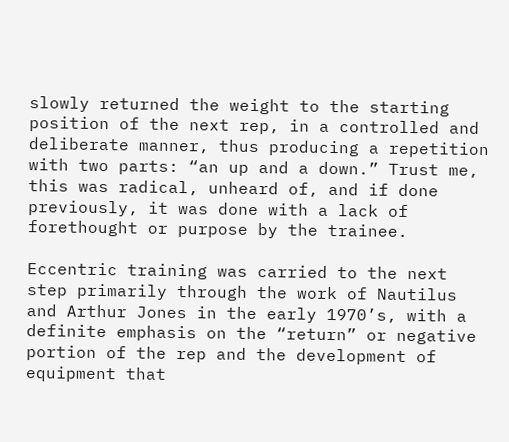slowly returned the weight to the starting position of the next rep, in a controlled and deliberate manner, thus producing a repetition with two parts: “an up and a down.” Trust me, this was radical, unheard of, and if done previously, it was done with a lack of forethought or purpose by the trainee.

Eccentric training was carried to the next step primarily through the work of Nautilus and Arthur Jones in the early 1970’s, with a definite emphasis on the “return” or negative portion of the rep and the development of equipment that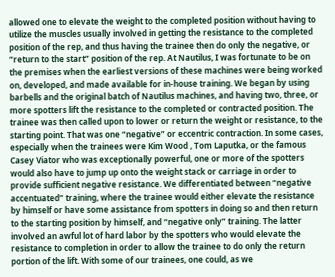allowed one to elevate the weight to the completed position without having to utilize the muscles usually involved in getting the resistance to the completed position of the rep, and thus having the trainee then do only the negative, or “return to the start” position of the rep. At Nautilus, I was fortunate to be on the premises when the earliest versions of these machines were being worked on, developed, and made available for in-house training. We began by using barbells and the original batch of Nautilus machines, and having two, three, or more spotters lift the resistance to the completed or contracted position. The trainee was then called upon to lower or return the weight or resistance, to the starting point. That was one “negative” or eccentric contraction. In some cases, especially when the trainees were Kim Wood , Tom Laputka, or the famous Casey Viator who was exceptionally powerful, one or more of the spotters would also have to jump up onto the weight stack or carriage in order to provide sufficient negative resistance. We differentiated between “negative accentuated” training, where the trainee would either elevate the resistance by himself or have some assistance from spotters in doing so and then return to the starting position by himself, and “negative only” training. The latter involved an awful lot of hard labor by the spotters who would elevate the resistance to completion in order to allow the trainee to do only the return portion of the lift. With some of our trainees, one could, as we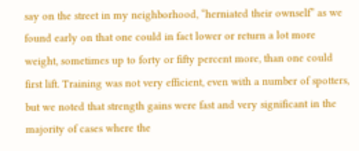say on the street in my neighborhood, “herniated their ownself” as we found early on that one could in fact lower or return a lot more weight, sometimes up to forty or fifty percent more, than one could first lift. Training was not very efficient, even with a number of spotters, but we noted that strength gains were fast and very significant in the majority of cases where the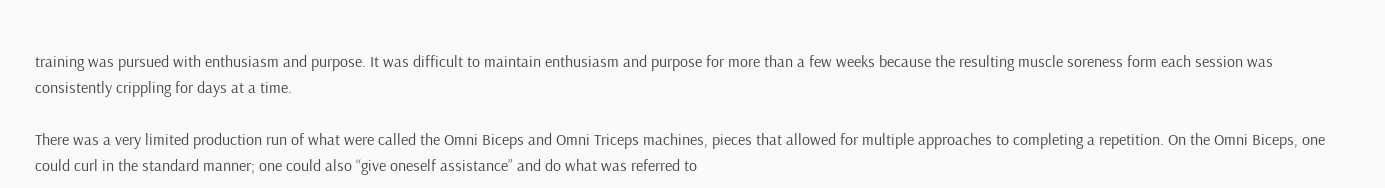training was pursued with enthusiasm and purpose. It was difficult to maintain enthusiasm and purpose for more than a few weeks because the resulting muscle soreness form each session was consistently crippling for days at a time.

There was a very limited production run of what were called the Omni Biceps and Omni Triceps machines, pieces that allowed for multiple approaches to completing a repetition. On the Omni Biceps, one could curl in the standard manner; one could also “give oneself assistance” and do what was referred to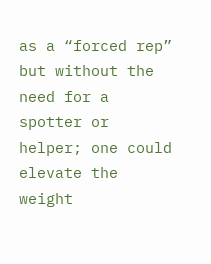as a “forced rep” but without the need for a spotter or helper; one could elevate the weight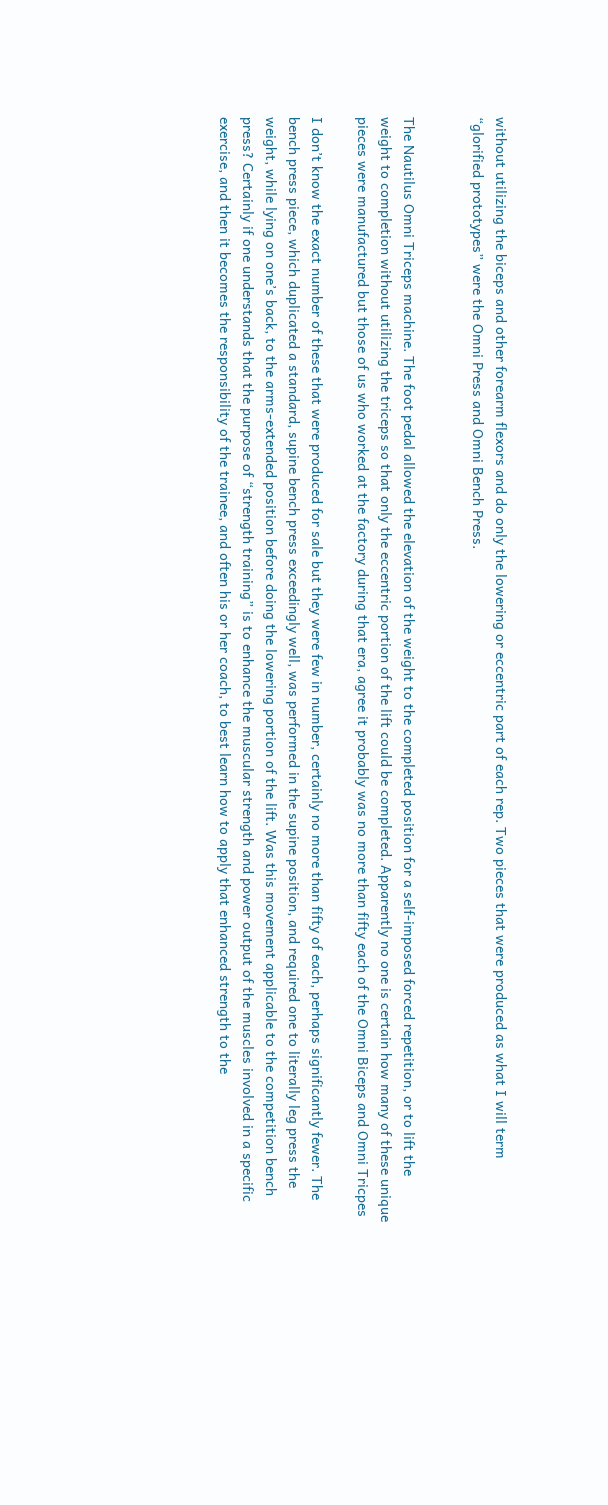without utilizing the biceps and other forearm flexors and do only the lowering or eccentric part of each rep. Two pieces that were produced as what I will term “glorified prototypes” were the Omni Press and Omni Bench Press.


The Nautilus Omni Triceps machine. The foot pedal allowed the elevation of the weight to the completed position for a self-imposed forced repetition, or to lift the weight to completion without utilizing the triceps so that only the eccentric portion of the lift could be completed. Apparently no one is certain how many of these unique pieces were manufactured but those of us who worked at the factory during that era, agree it probably was no more than fifty each of the Omni Biceps and Omni Tricpes

I don’t know the exact number of these that were produced for sale but they were few in number, certainly no more than fifty of each, perhaps significantly fewer. The bench press piece, which duplicated a standard, supine bench press exceedingly well, was performed in the supine position, and required one to literally leg press the weight, while lying on one’s back, to the arms-extended position before doing the lowering portion of the lift. Was this movement applicable to the competition bench press? Certainly if one understands that the purpose of “strength training” is to enhance the muscular strength and power output of the muscles involved in a specific exercise, and then it becomes the responsibility of the trainee, and often his or her coach, to best learn how to apply that enhanced strength to the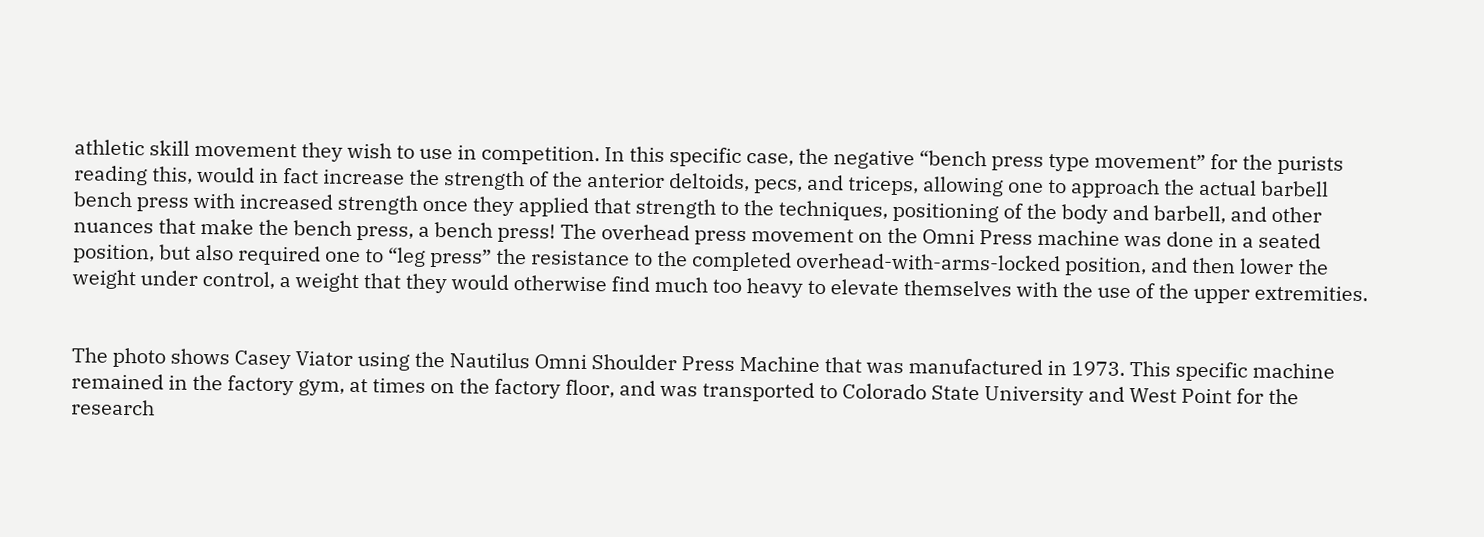athletic skill movement they wish to use in competition. In this specific case, the negative “bench press type movement” for the purists reading this, would in fact increase the strength of the anterior deltoids, pecs, and triceps, allowing one to approach the actual barbell bench press with increased strength once they applied that strength to the techniques, positioning of the body and barbell, and other nuances that make the bench press, a bench press! The overhead press movement on the Omni Press machine was done in a seated position, but also required one to “leg press” the resistance to the completed overhead-with-arms-locked position, and then lower the weight under control, a weight that they would otherwise find much too heavy to elevate themselves with the use of the upper extremities.


The photo shows Casey Viator using the Nautilus Omni Shoulder Press Machine that was manufactured in 1973. This specific machine remained in the factory gym, at times on the factory floor, and was transported to Colorado State University and West Point for the research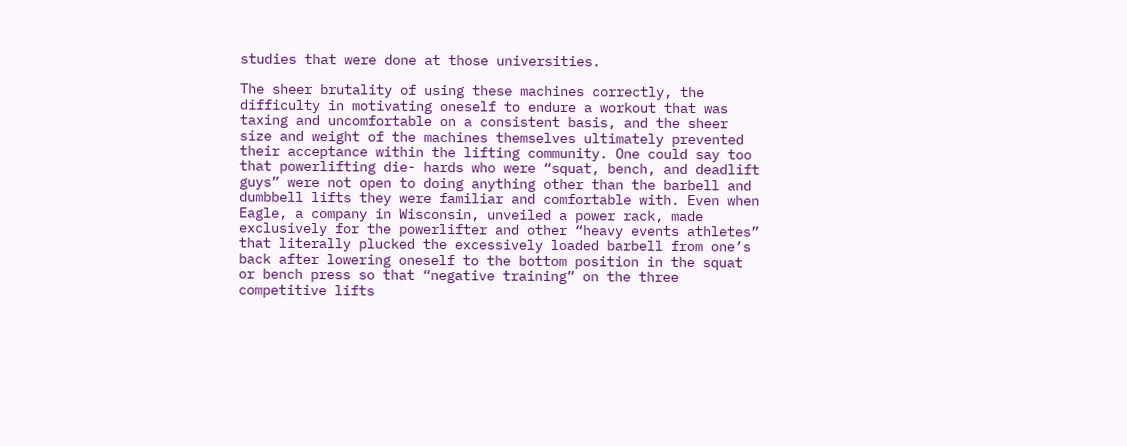studies that were done at those universities.

The sheer brutality of using these machines correctly, the difficulty in motivating oneself to endure a workout that was taxing and uncomfortable on a consistent basis, and the sheer size and weight of the machines themselves ultimately prevented their acceptance within the lifting community. One could say too that powerlifting die- hards who were “squat, bench, and deadlift guys” were not open to doing anything other than the barbell and dumbbell lifts they were familiar and comfortable with. Even when Eagle, a company in Wisconsin, unveiled a power rack, made exclusively for the powerlifter and other “heavy events athletes” that literally plucked the excessively loaded barbell from one’s back after lowering oneself to the bottom position in the squat or bench press so that “negative training” on the three competitive lifts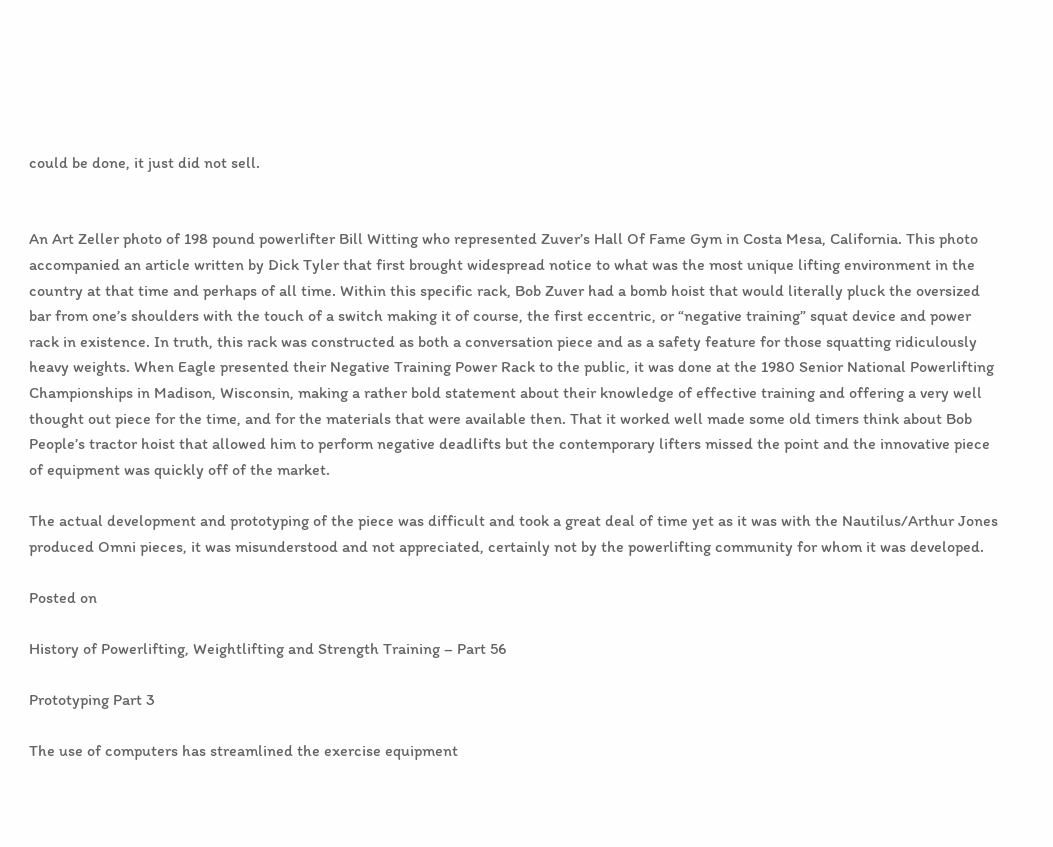could be done, it just did not sell.


An Art Zeller photo of 198 pound powerlifter Bill Witting who represented Zuver’s Hall Of Fame Gym in Costa Mesa, California. This photo accompanied an article written by Dick Tyler that first brought widespread notice to what was the most unique lifting environment in the country at that time and perhaps of all time. Within this specific rack, Bob Zuver had a bomb hoist that would literally pluck the oversized bar from one’s shoulders with the touch of a switch making it of course, the first eccentric, or “negative training” squat device and power rack in existence. In truth, this rack was constructed as both a conversation piece and as a safety feature for those squatting ridiculously heavy weights. When Eagle presented their Negative Training Power Rack to the public, it was done at the 1980 Senior National Powerlifting Championships in Madison, Wisconsin, making a rather bold statement about their knowledge of effective training and offering a very well thought out piece for the time, and for the materials that were available then. That it worked well made some old timers think about Bob People’s tractor hoist that allowed him to perform negative deadlifts but the contemporary lifters missed the point and the innovative piece of equipment was quickly off of the market.

The actual development and prototyping of the piece was difficult and took a great deal of time yet as it was with the Nautilus/Arthur Jones produced Omni pieces, it was misunderstood and not appreciated, certainly not by the powerlifting community for whom it was developed.

Posted on

History of Powerlifting, Weightlifting and Strength Training – Part 56

Prototyping Part 3

The use of computers has streamlined the exercise equipment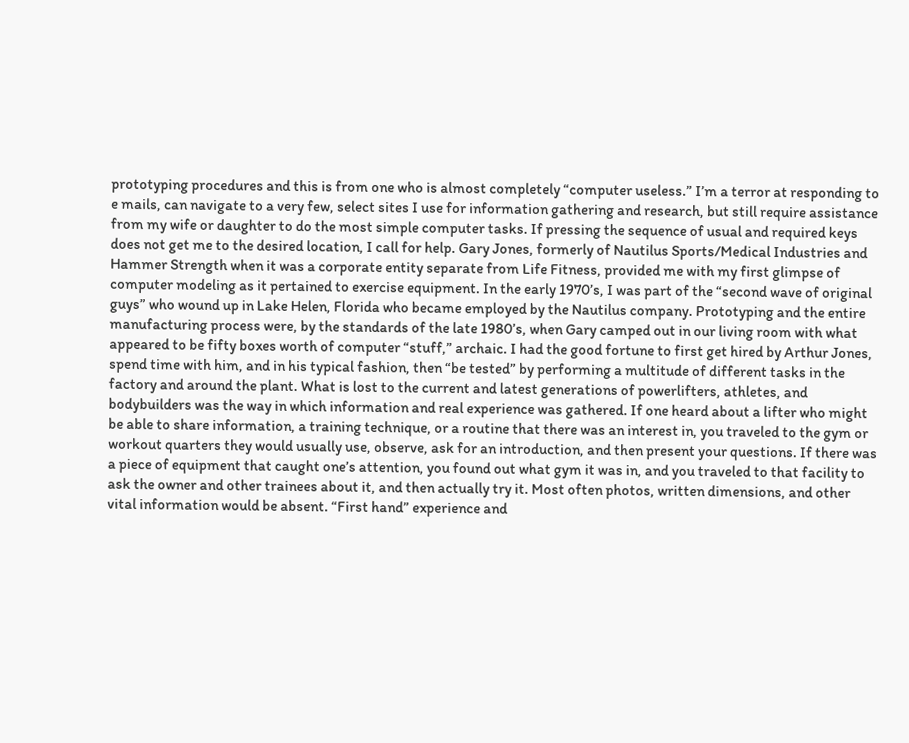prototyping procedures and this is from one who is almost completely “computer useless.” I’m a terror at responding to e mails, can navigate to a very few, select sites I use for information gathering and research, but still require assistance from my wife or daughter to do the most simple computer tasks. If pressing the sequence of usual and required keys does not get me to the desired location, I call for help. Gary Jones, formerly of Nautilus Sports/Medical Industries and Hammer Strength when it was a corporate entity separate from Life Fitness, provided me with my first glimpse of computer modeling as it pertained to exercise equipment. In the early 1970’s, I was part of the “second wave of original guys” who wound up in Lake Helen, Florida who became employed by the Nautilus company. Prototyping and the entire manufacturing process were, by the standards of the late 1980’s, when Gary camped out in our living room with what appeared to be fifty boxes worth of computer “stuff,” archaic. I had the good fortune to first get hired by Arthur Jones, spend time with him, and in his typical fashion, then “be tested” by performing a multitude of different tasks in the factory and around the plant. What is lost to the current and latest generations of powerlifters, athletes, and bodybuilders was the way in which information and real experience was gathered. If one heard about a lifter who might be able to share information, a training technique, or a routine that there was an interest in, you traveled to the gym or workout quarters they would usually use, observe, ask for an introduction, and then present your questions. If there was a piece of equipment that caught one’s attention, you found out what gym it was in, and you traveled to that facility to ask the owner and other trainees about it, and then actually try it. Most often photos, written dimensions, and other vital information would be absent. “First hand” experience and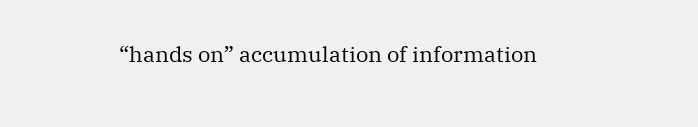“hands on” accumulation of information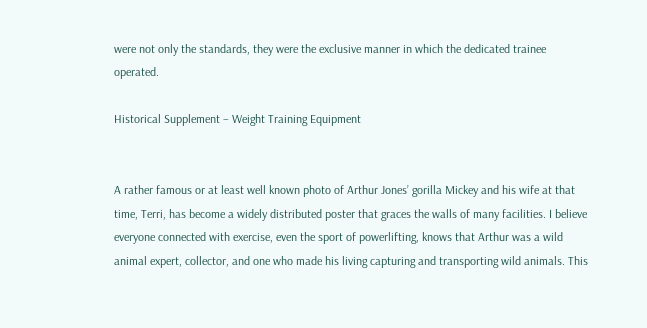were not only the standards, they were the exclusive manner in which the dedicated trainee operated.

Historical Supplement – Weight Training Equipment


A rather famous or at least well known photo of Arthur Jones’ gorilla Mickey and his wife at that time, Terri, has become a widely distributed poster that graces the walls of many facilities. I believe everyone connected with exercise, even the sport of powerlifting, knows that Arthur was a wild animal expert, collector, and one who made his living capturing and transporting wild animals. This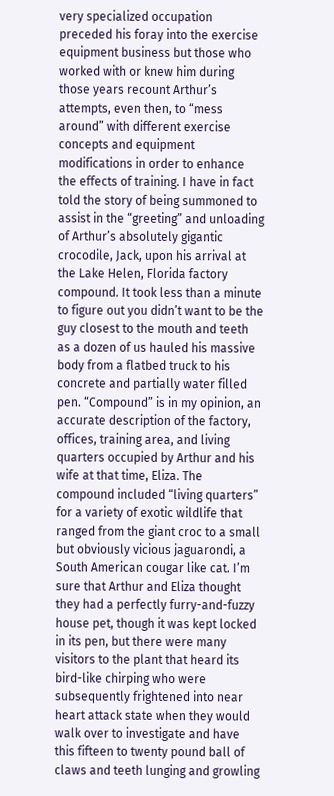very specialized occupation preceded his foray into the exercise equipment business but those who worked with or knew him during those years recount Arthur’s attempts, even then, to “mess around” with different exercise concepts and equipment modifications in order to enhance the effects of training. I have in fact told the story of being summoned to assist in the “greeting” and unloading of Arthur’s absolutely gigantic crocodile, Jack, upon his arrival at the Lake Helen, Florida factory compound. It took less than a minute to figure out you didn’t want to be the guy closest to the mouth and teeth as a dozen of us hauled his massive body from a flatbed truck to his concrete and partially water filled pen. “Compound” is in my opinion, an accurate description of the factory, offices, training area, and living quarters occupied by Arthur and his wife at that time, Eliza. The compound included “living quarters” for a variety of exotic wildlife that ranged from the giant croc to a small but obviously vicious jaguarondi, a South American cougar like cat. I’m sure that Arthur and Eliza thought they had a perfectly furry-and-fuzzy house pet, though it was kept locked in its pen, but there were many visitors to the plant that heard its bird-like chirping who were subsequently frightened into near heart attack state when they would walk over to investigate and have this fifteen to twenty pound ball of claws and teeth lunging and growling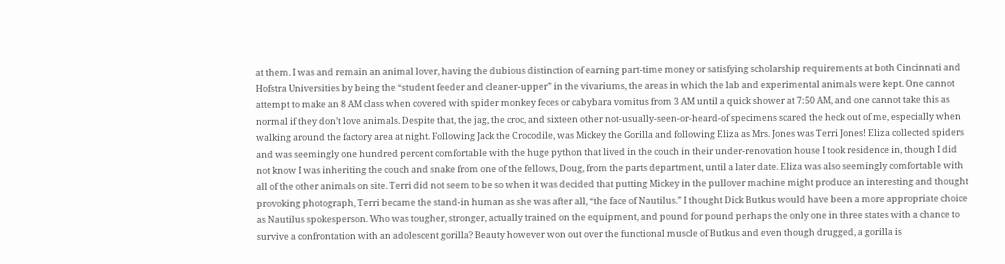at them. I was and remain an animal lover, having the dubious distinction of earning part-time money or satisfying scholarship requirements at both Cincinnati and Hofstra Universities by being the “student feeder and cleaner-upper” in the vivariums, the areas in which the lab and experimental animals were kept. One cannot attempt to make an 8 AM class when covered with spider monkey feces or cabybara vomitus from 3 AM until a quick shower at 7:50 AM, and one cannot take this as normal if they don’t love animals. Despite that, the jag, the croc, and sixteen other not-usually-seen-or-heard-of specimens scared the heck out of me, especially when walking around the factory area at night. Following Jack the Crocodile, was Mickey the Gorilla and following Eliza as Mrs. Jones was Terri Jones! Eliza collected spiders and was seemingly one hundred percent comfortable with the huge python that lived in the couch in their under-renovation house I took residence in, though I did not know I was inheriting the couch and snake from one of the fellows, Doug, from the parts department, until a later date. Eliza was also seemingly comfortable with all of the other animals on site. Terri did not seem to be so when it was decided that putting Mickey in the pullover machine might produce an interesting and thought provoking photograph, Terri became the stand-in human as she was after all, “the face of Nautilus.” I thought Dick Butkus would have been a more appropriate choice as Nautilus spokesperson. Who was tougher, stronger, actually trained on the equipment, and pound for pound perhaps the only one in three states with a chance to survive a confrontation with an adolescent gorilla? Beauty however won out over the functional muscle of Butkus and even though drugged, a gorilla is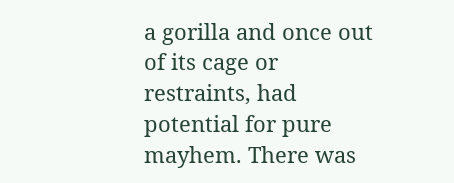a gorilla and once out of its cage or restraints, had potential for pure mayhem. There was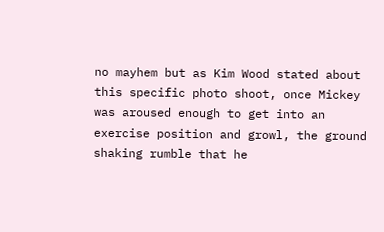no mayhem but as Kim Wood stated about this specific photo shoot, once Mickey was aroused enough to get into an exercise position and growl, the ground shaking rumble that he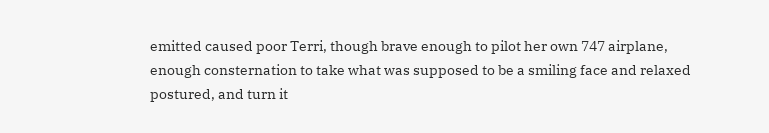emitted caused poor Terri, though brave enough to pilot her own 747 airplane, enough consternation to take what was supposed to be a smiling face and relaxed postured, and turn it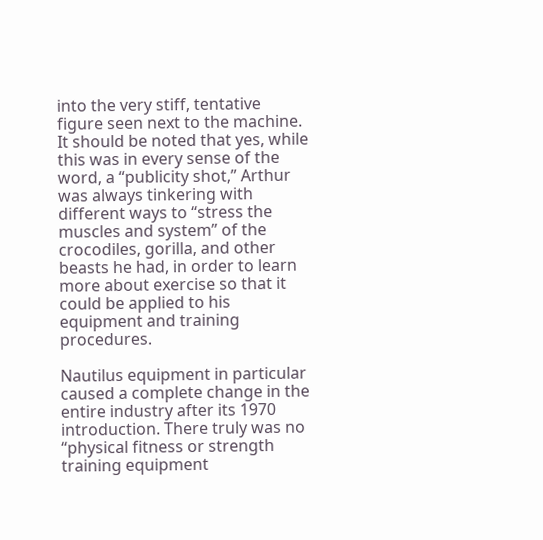into the very stiff, tentative figure seen next to the machine. It should be noted that yes, while this was in every sense of the word, a “publicity shot,” Arthur was always tinkering with different ways to “stress the muscles and system” of the crocodiles, gorilla, and other beasts he had, in order to learn more about exercise so that it could be applied to his equipment and training procedures.

Nautilus equipment in particular caused a complete change in the entire industry after its 1970 introduction. There truly was no “physical fitness or strength training equipment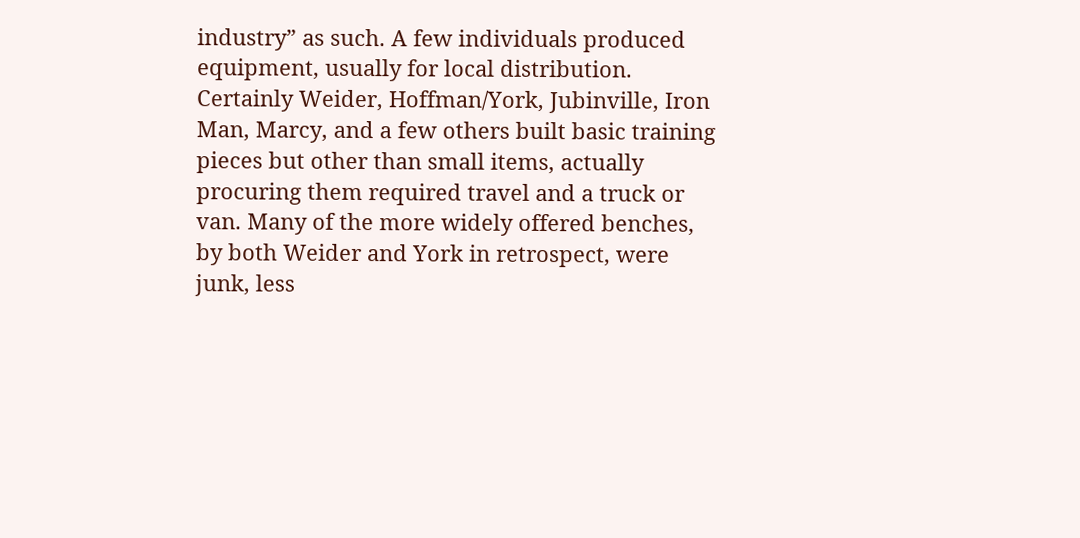industry” as such. A few individuals produced equipment, usually for local distribution. Certainly Weider, Hoffman/York, Jubinville, Iron Man, Marcy, and a few others built basic training pieces but other than small items, actually procuring them required travel and a truck or van. Many of the more widely offered benches, by both Weider and York in retrospect, were junk, less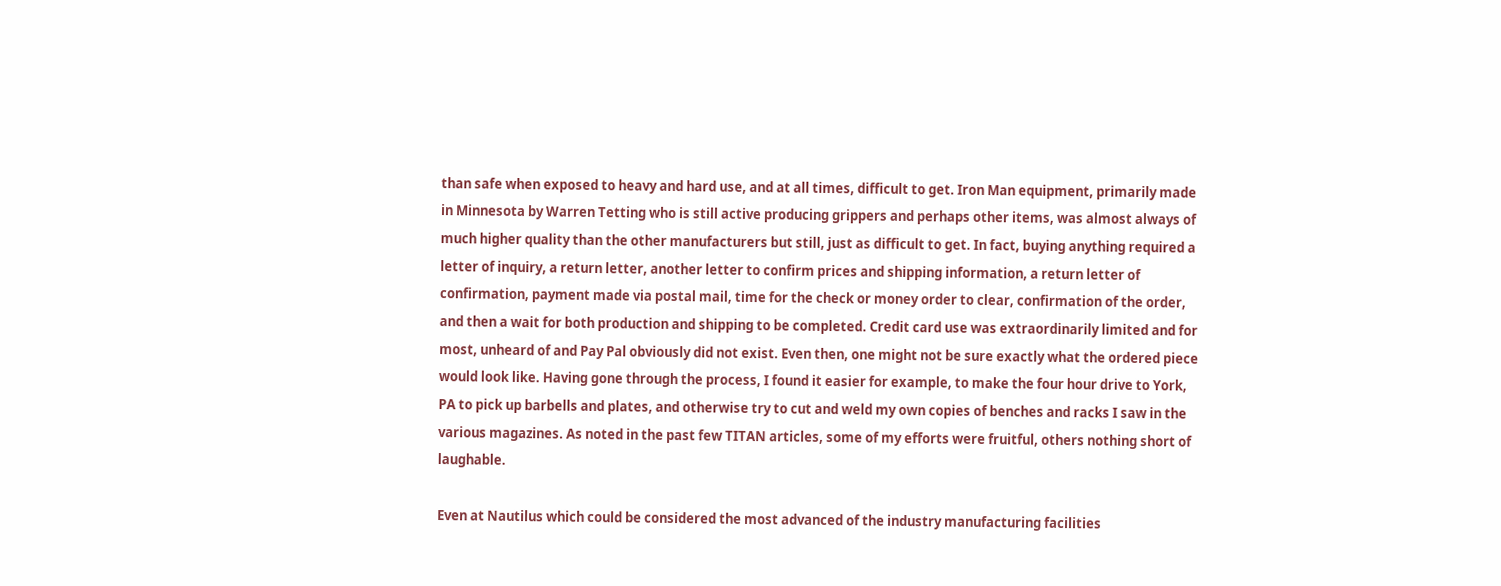than safe when exposed to heavy and hard use, and at all times, difficult to get. Iron Man equipment, primarily made in Minnesota by Warren Tetting who is still active producing grippers and perhaps other items, was almost always of much higher quality than the other manufacturers but still, just as difficult to get. In fact, buying anything required a letter of inquiry, a return letter, another letter to confirm prices and shipping information, a return letter of confirmation, payment made via postal mail, time for the check or money order to clear, confirmation of the order, and then a wait for both production and shipping to be completed. Credit card use was extraordinarily limited and for most, unheard of and Pay Pal obviously did not exist. Even then, one might not be sure exactly what the ordered piece would look like. Having gone through the process, I found it easier for example, to make the four hour drive to York, PA to pick up barbells and plates, and otherwise try to cut and weld my own copies of benches and racks I saw in the various magazines. As noted in the past few TITAN articles, some of my efforts were fruitful, others nothing short of laughable.

Even at Nautilus which could be considered the most advanced of the industry manufacturing facilities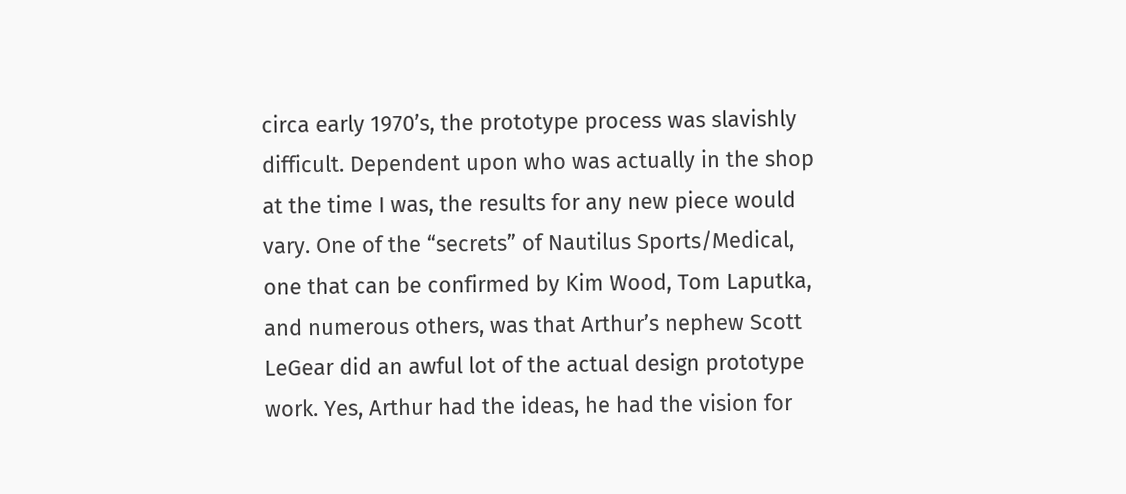circa early 1970’s, the prototype process was slavishly difficult. Dependent upon who was actually in the shop at the time I was, the results for any new piece would vary. One of the “secrets” of Nautilus Sports/Medical, one that can be confirmed by Kim Wood, Tom Laputka, and numerous others, was that Arthur’s nephew Scott LeGear did an awful lot of the actual design prototype work. Yes, Arthur had the ideas, he had the vision for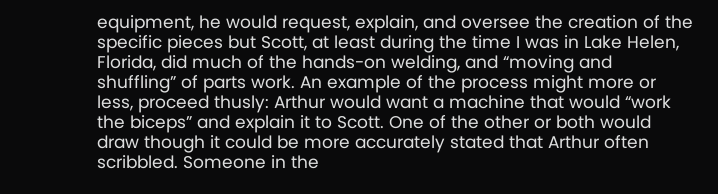equipment, he would request, explain, and oversee the creation of the specific pieces but Scott, at least during the time I was in Lake Helen, Florida, did much of the hands-on welding, and “moving and shuffling” of parts work. An example of the process might more or less, proceed thusly: Arthur would want a machine that would “work the biceps” and explain it to Scott. One of the other or both would draw though it could be more accurately stated that Arthur often scribbled. Someone in the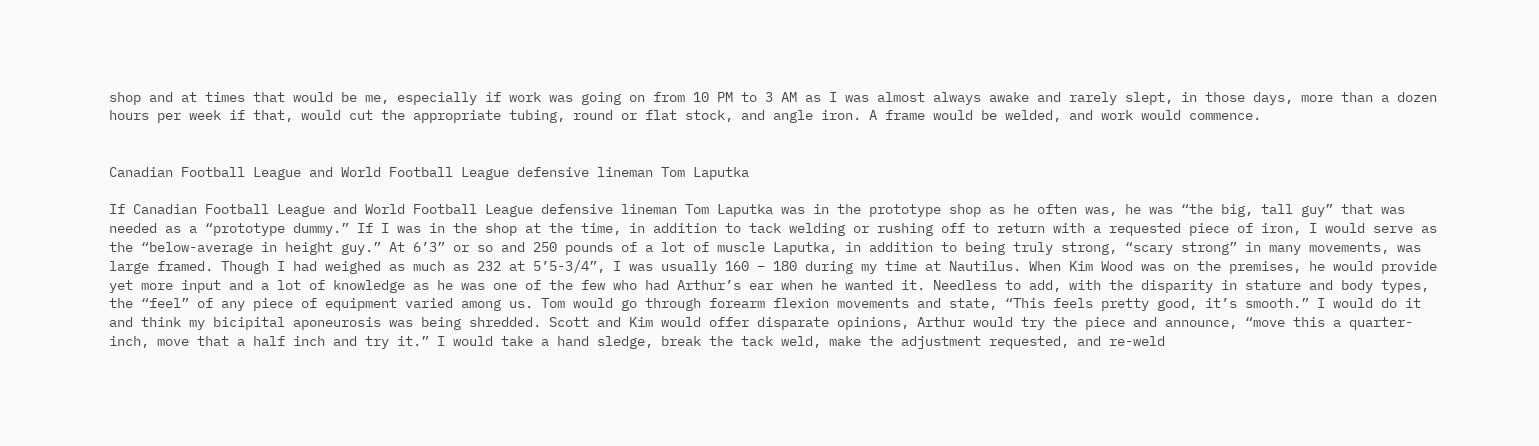shop and at times that would be me, especially if work was going on from 10 PM to 3 AM as I was almost always awake and rarely slept, in those days, more than a dozen hours per week if that, would cut the appropriate tubing, round or flat stock, and angle iron. A frame would be welded, and work would commence.


Canadian Football League and World Football League defensive lineman Tom Laputka

If Canadian Football League and World Football League defensive lineman Tom Laputka was in the prototype shop as he often was, he was “the big, tall guy” that was needed as a “prototype dummy.” If I was in the shop at the time, in addition to tack welding or rushing off to return with a requested piece of iron, I would serve as the “below-average in height guy.” At 6’3” or so and 250 pounds of a lot of muscle Laputka, in addition to being truly strong, “scary strong” in many movements, was large framed. Though I had weighed as much as 232 at 5’5-3/4”, I was usually 160 – 180 during my time at Nautilus. When Kim Wood was on the premises, he would provide yet more input and a lot of knowledge as he was one of the few who had Arthur’s ear when he wanted it. Needless to add, with the disparity in stature and body types, the “feel” of any piece of equipment varied among us. Tom would go through forearm flexion movements and state, “This feels pretty good, it’s smooth.” I would do it and think my bicipital aponeurosis was being shredded. Scott and Kim would offer disparate opinions, Arthur would try the piece and announce, “move this a quarter-inch, move that a half inch and try it.” I would take a hand sledge, break the tack weld, make the adjustment requested, and re-weld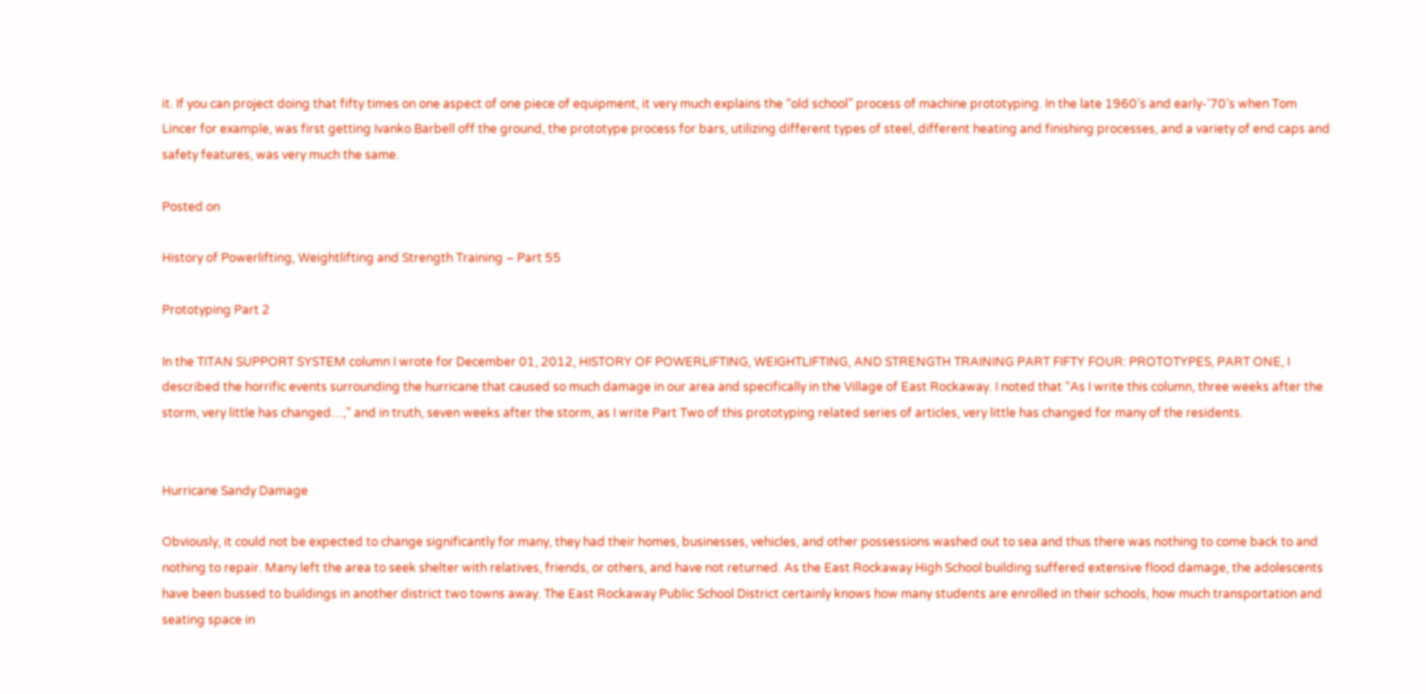it. If you can project doing that fifty times on one aspect of one piece of equipment, it very much explains the “old school” process of machine prototyping. In the late 1960’s and early-‘70’s when Tom Lincer for example, was first getting Ivanko Barbell off the ground, the prototype process for bars, utilizing different types of steel, different heating and finishing processes, and a variety of end caps and safety features, was very much the same.

Posted on

History of Powerlifting, Weightlifting and Strength Training – Part 55

Prototyping Part 2

In the TITAN SUPPORT SYSTEM column I wrote for December 01, 2012, HISTORY OF POWERLIFTING, WEIGHTLIFTING, AND STRENGTH TRAINING PART FIFTY FOUR: PROTOTYPES, PART ONE, I described the horrific events surrounding the hurricane that caused so much damage in our area and specifically in the Village of East Rockaway. I noted that “As I write this column, three weeks after the storm, very little has changed…,” and in truth, seven weeks after the storm, as I write Part Two of this prototyping related series of articles, very little has changed for many of the residents.


Hurricane Sandy Damage

Obviously, it could not be expected to change significantly for many, they had their homes, businesses, vehicles, and other possessions washed out to sea and thus there was nothing to come back to and nothing to repair. Many left the area to seek shelter with relatives, friends, or others, and have not returned. As the East Rockaway High School building suffered extensive flood damage, the adolescents have been bussed to buildings in another district two towns away. The East Rockaway Public School District certainly knows how many students are enrolled in their schools, how much transportation and seating space in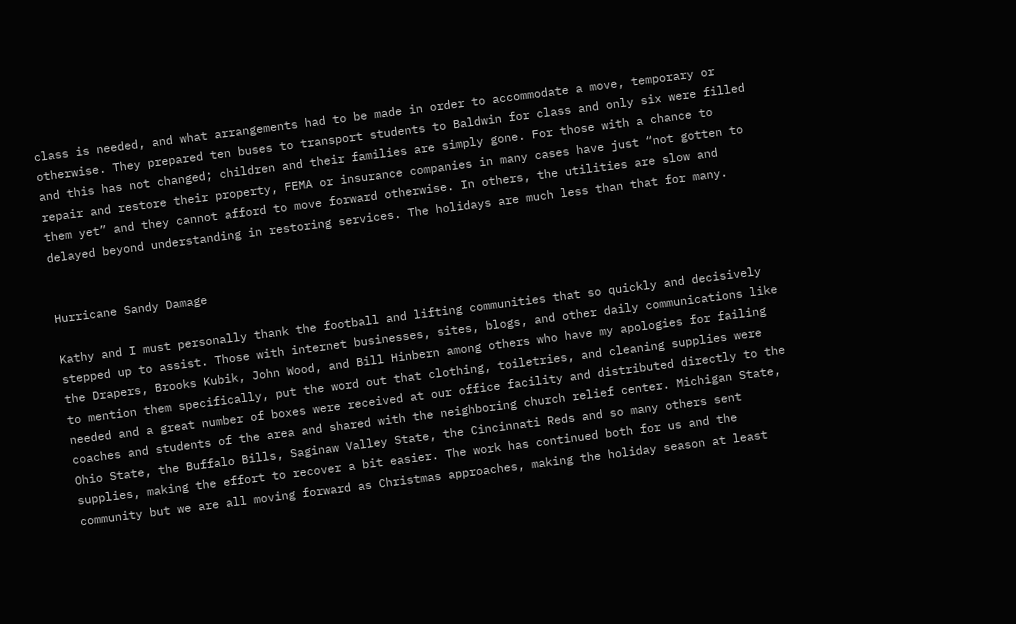class is needed, and what arrangements had to be made in order to accommodate a move, temporary or otherwise. They prepared ten buses to transport students to Baldwin for class and only six were filled and this has not changed; children and their families are simply gone. For those with a chance to repair and restore their property, FEMA or insurance companies in many cases have just “not gotten to them yet” and they cannot afford to move forward otherwise. In others, the utilities are slow and delayed beyond understanding in restoring services. The holidays are much less than that for many.


Hurricane Sandy Damage

Kathy and I must personally thank the football and lifting communities that so quickly and decisively stepped up to assist. Those with internet businesses, sites, blogs, and other daily communications like the Drapers, Brooks Kubik, John Wood, and Bill Hinbern among others who have my apologies for failing to mention them specifically, put the word out that clothing, toiletries, and cleaning supplies were needed and a great number of boxes were received at our office facility and distributed directly to the coaches and students of the area and shared with the neighboring church relief center. Michigan State, Ohio State, the Buffalo Bills, Saginaw Valley State, the Cincinnati Reds and so many others sent supplies, making the effort to recover a bit easier. The work has continued both for us and the community but we are all moving forward as Christmas approaches, making the holiday season at least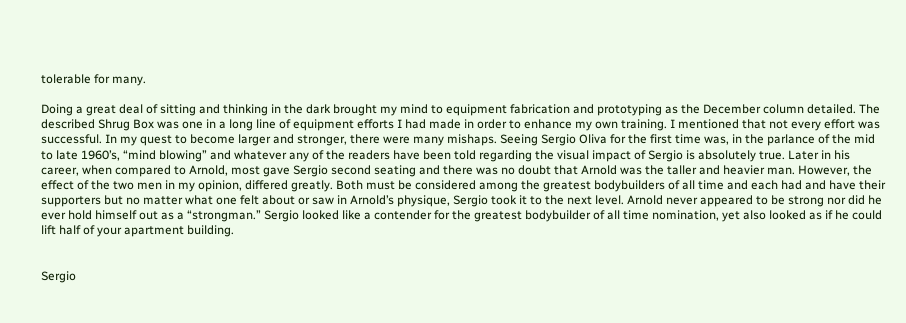tolerable for many.

Doing a great deal of sitting and thinking in the dark brought my mind to equipment fabrication and prototyping as the December column detailed. The described Shrug Box was one in a long line of equipment efforts I had made in order to enhance my own training. I mentioned that not every effort was successful. In my quest to become larger and stronger, there were many mishaps. Seeing Sergio Oliva for the first time was, in the parlance of the mid to late 1960’s, “mind blowing” and whatever any of the readers have been told regarding the visual impact of Sergio is absolutely true. Later in his career, when compared to Arnold, most gave Sergio second seating and there was no doubt that Arnold was the taller and heavier man. However, the effect of the two men in my opinion, differed greatly. Both must be considered among the greatest bodybuilders of all time and each had and have their supporters but no matter what one felt about or saw in Arnold’s physique, Sergio took it to the next level. Arnold never appeared to be strong nor did he ever hold himself out as a “strongman.” Sergio looked like a contender for the greatest bodybuilder of all time nomination, yet also looked as if he could lift half of your apartment building.


Sergio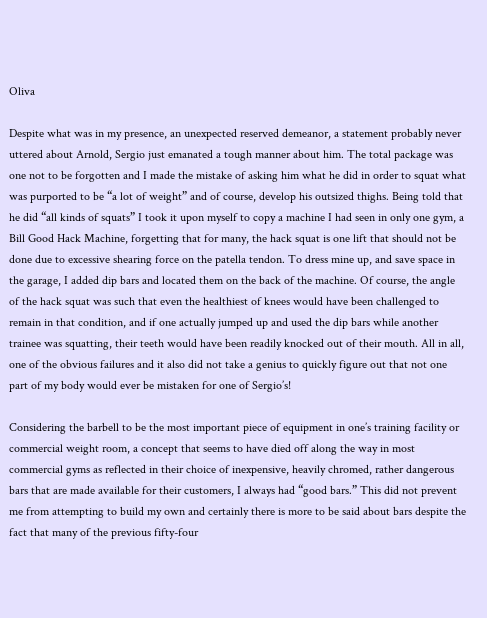Oliva

Despite what was in my presence, an unexpected reserved demeanor, a statement probably never uttered about Arnold, Sergio just emanated a tough manner about him. The total package was one not to be forgotten and I made the mistake of asking him what he did in order to squat what was purported to be “a lot of weight” and of course, develop his outsized thighs. Being told that he did “all kinds of squats” I took it upon myself to copy a machine I had seen in only one gym, a Bill Good Hack Machine, forgetting that for many, the hack squat is one lift that should not be done due to excessive shearing force on the patella tendon. To dress mine up, and save space in the garage, I added dip bars and located them on the back of the machine. Of course, the angle of the hack squat was such that even the healthiest of knees would have been challenged to remain in that condition, and if one actually jumped up and used the dip bars while another trainee was squatting, their teeth would have been readily knocked out of their mouth. All in all, one of the obvious failures and it also did not take a genius to quickly figure out that not one part of my body would ever be mistaken for one of Sergio’s!

Considering the barbell to be the most important piece of equipment in one’s training facility or commercial weight room, a concept that seems to have died off along the way in most commercial gyms as reflected in their choice of inexpensive, heavily chromed, rather dangerous bars that are made available for their customers, I always had “good bars.” This did not prevent me from attempting to build my own and certainly there is more to be said about bars despite the fact that many of the previous fifty-four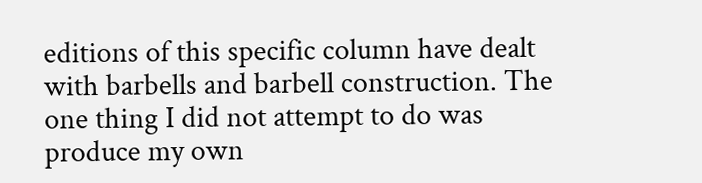editions of this specific column have dealt with barbells and barbell construction. The one thing I did not attempt to do was produce my own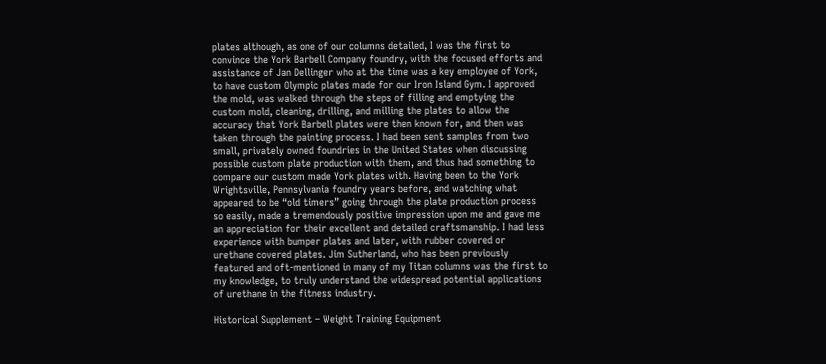plates although, as one of our columns detailed, I was the first to convince the York Barbell Company foundry, with the focused efforts and assistance of Jan Dellinger who at the time was a key employee of York, to have custom Olympic plates made for our Iron Island Gym. I approved the mold, was walked through the steps of filling and emptying the custom mold, cleaning, drilling, and milling the plates to allow the accuracy that York Barbell plates were then known for, and then was taken through the painting process. I had been sent samples from two small, privately owned foundries in the United States when discussing possible custom plate production with them, and thus had something to compare our custom made York plates with. Having been to the York Wrightsville, Pennsylvania foundry years before, and watching what appeared to be “old timers” going through the plate production process so easily, made a tremendously positive impression upon me and gave me an appreciation for their excellent and detailed craftsmanship. I had less experience with bumper plates and later, with rubber covered or urethane covered plates. Jim Sutherland, who has been previously featured and oft-mentioned in many of my Titan columns was the first to my knowledge, to truly understand the widespread potential applications of urethane in the fitness industry.

Historical Supplement – Weight Training Equipment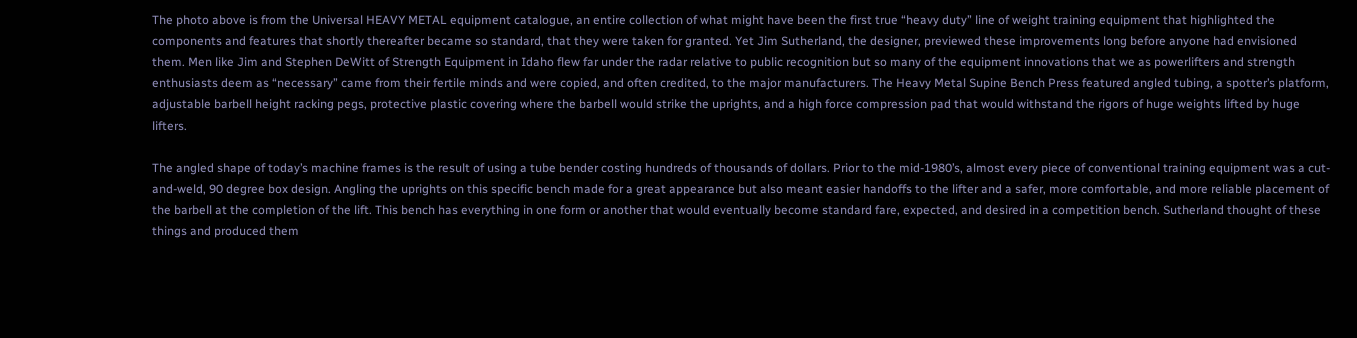The photo above is from the Universal HEAVY METAL equipment catalogue, an entire collection of what might have been the first true “heavy duty” line of weight training equipment that highlighted the components and features that shortly thereafter became so standard, that they were taken for granted. Yet Jim Sutherland, the designer, previewed these improvements long before anyone had envisioned them. Men like Jim and Stephen DeWitt of Strength Equipment in Idaho flew far under the radar relative to public recognition but so many of the equipment innovations that we as powerlifters and strength enthusiasts deem as “necessary” came from their fertile minds and were copied, and often credited, to the major manufacturers. The Heavy Metal Supine Bench Press featured angled tubing, a spotter’s platform, adjustable barbell height racking pegs, protective plastic covering where the barbell would strike the uprights, and a high force compression pad that would withstand the rigors of huge weights lifted by huge lifters.

The angled shape of today’s machine frames is the result of using a tube bender costing hundreds of thousands of dollars. Prior to the mid-1980’s, almost every piece of conventional training equipment was a cut-and-weld, 90 degree box design. Angling the uprights on this specific bench made for a great appearance but also meant easier handoffs to the lifter and a safer, more comfortable, and more reliable placement of the barbell at the completion of the lift. This bench has everything in one form or another that would eventually become standard fare, expected, and desired in a competition bench. Sutherland thought of these things and produced them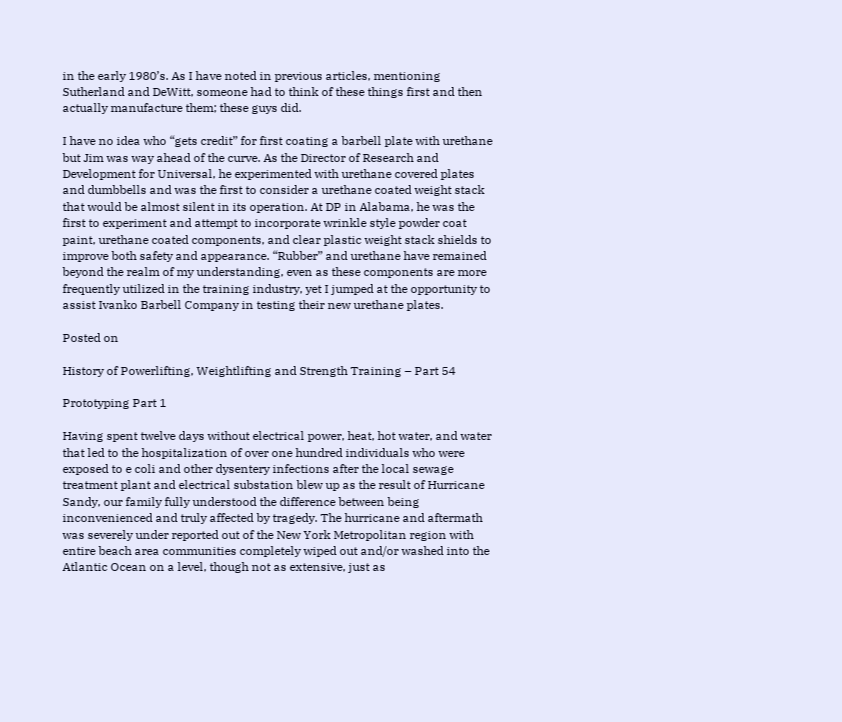in the early 1980’s. As I have noted in previous articles, mentioning Sutherland and DeWitt, someone had to think of these things first and then actually manufacture them; these guys did.

I have no idea who “gets credit” for first coating a barbell plate with urethane but Jim was way ahead of the curve. As the Director of Research and Development for Universal, he experimented with urethane covered plates and dumbbells and was the first to consider a urethane coated weight stack that would be almost silent in its operation. At DP in Alabama, he was the first to experiment and attempt to incorporate wrinkle style powder coat paint, urethane coated components, and clear plastic weight stack shields to improve both safety and appearance. “Rubber” and urethane have remained beyond the realm of my understanding, even as these components are more frequently utilized in the training industry, yet I jumped at the opportunity to assist Ivanko Barbell Company in testing their new urethane plates.

Posted on

History of Powerlifting, Weightlifting and Strength Training – Part 54

Prototyping Part 1

Having spent twelve days without electrical power, heat, hot water, and water that led to the hospitalization of over one hundred individuals who were exposed to e coli and other dysentery infections after the local sewage treatment plant and electrical substation blew up as the result of Hurricane Sandy, our family fully understood the difference between being inconvenienced and truly affected by tragedy. The hurricane and aftermath was severely under reported out of the New York Metropolitan region with entire beach area communities completely wiped out and/or washed into the Atlantic Ocean on a level, though not as extensive, just as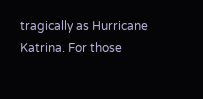tragically as Hurricane Katrina. For those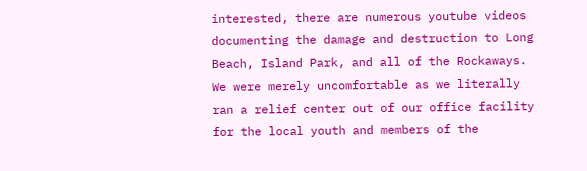interested, there are numerous youtube videos documenting the damage and destruction to Long Beach, Island Park, and all of the Rockaways. We were merely uncomfortable as we literally ran a relief center out of our office facility for the local youth and members of the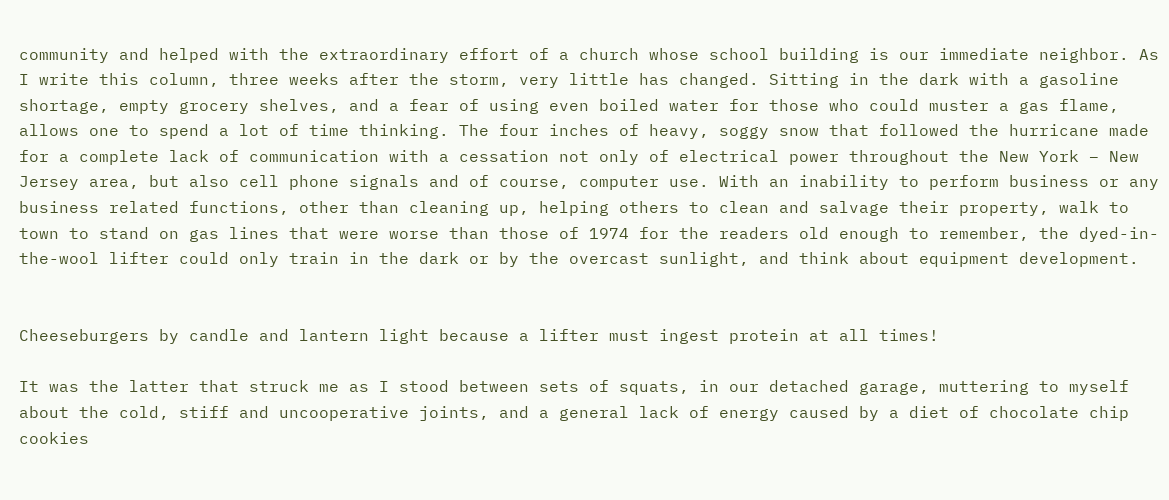community and helped with the extraordinary effort of a church whose school building is our immediate neighbor. As I write this column, three weeks after the storm, very little has changed. Sitting in the dark with a gasoline shortage, empty grocery shelves, and a fear of using even boiled water for those who could muster a gas flame, allows one to spend a lot of time thinking. The four inches of heavy, soggy snow that followed the hurricane made for a complete lack of communication with a cessation not only of electrical power throughout the New York – New Jersey area, but also cell phone signals and of course, computer use. With an inability to perform business or any business related functions, other than cleaning up, helping others to clean and salvage their property, walk to town to stand on gas lines that were worse than those of 1974 for the readers old enough to remember, the dyed-in-the-wool lifter could only train in the dark or by the overcast sunlight, and think about equipment development.


Cheeseburgers by candle and lantern light because a lifter must ingest protein at all times!

It was the latter that struck me as I stood between sets of squats, in our detached garage, muttering to myself about the cold, stiff and uncooperative joints, and a general lack of energy caused by a diet of chocolate chip cookies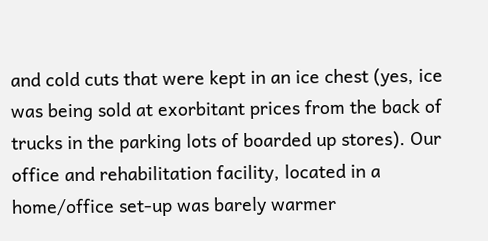and cold cuts that were kept in an ice chest (yes, ice was being sold at exorbitant prices from the back of trucks in the parking lots of boarded up stores). Our office and rehabilitation facility, located in a home/office set-up was barely warmer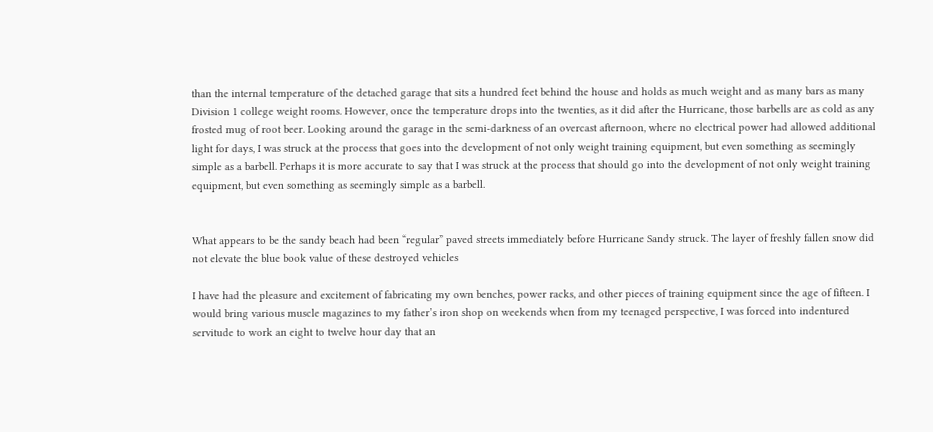than the internal temperature of the detached garage that sits a hundred feet behind the house and holds as much weight and as many bars as many Division 1 college weight rooms. However, once the temperature drops into the twenties, as it did after the Hurricane, those barbells are as cold as any frosted mug of root beer. Looking around the garage in the semi-darkness of an overcast afternoon, where no electrical power had allowed additional light for days, I was struck at the process that goes into the development of not only weight training equipment, but even something as seemingly simple as a barbell. Perhaps it is more accurate to say that I was struck at the process that should go into the development of not only weight training equipment, but even something as seemingly simple as a barbell.


What appears to be the sandy beach had been “regular” paved streets immediately before Hurricane Sandy struck. The layer of freshly fallen snow did not elevate the blue book value of these destroyed vehicles

I have had the pleasure and excitement of fabricating my own benches, power racks, and other pieces of training equipment since the age of fifteen. I would bring various muscle magazines to my father’s iron shop on weekends when from my teenaged perspective, I was forced into indentured servitude to work an eight to twelve hour day that an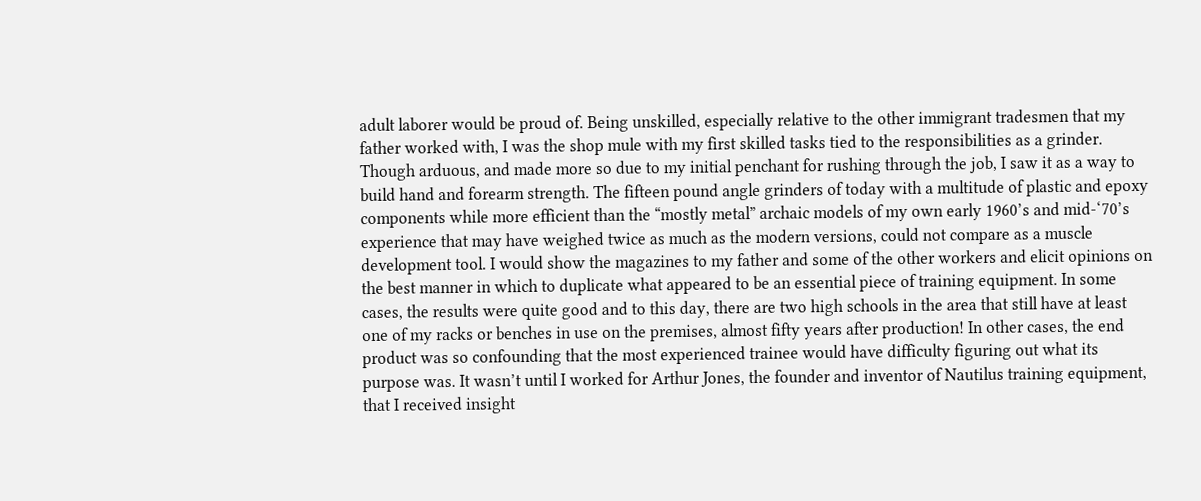adult laborer would be proud of. Being unskilled, especially relative to the other immigrant tradesmen that my father worked with, I was the shop mule with my first skilled tasks tied to the responsibilities as a grinder. Though arduous, and made more so due to my initial penchant for rushing through the job, I saw it as a way to build hand and forearm strength. The fifteen pound angle grinders of today with a multitude of plastic and epoxy components while more efficient than the “mostly metal” archaic models of my own early 1960’s and mid-‘70’s experience that may have weighed twice as much as the modern versions, could not compare as a muscle development tool. I would show the magazines to my father and some of the other workers and elicit opinions on the best manner in which to duplicate what appeared to be an essential piece of training equipment. In some cases, the results were quite good and to this day, there are two high schools in the area that still have at least one of my racks or benches in use on the premises, almost fifty years after production! In other cases, the end product was so confounding that the most experienced trainee would have difficulty figuring out what its purpose was. It wasn’t until I worked for Arthur Jones, the founder and inventor of Nautilus training equipment, that I received insight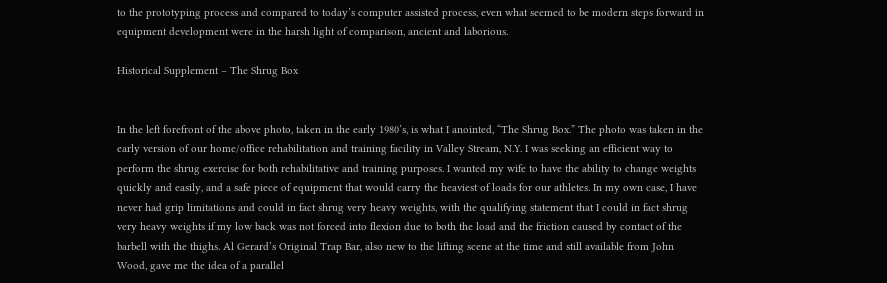to the prototyping process and compared to today’s computer assisted process, even what seemed to be modern steps forward in equipment development were in the harsh light of comparison, ancient and laborious.

Historical Supplement – The Shrug Box


In the left forefront of the above photo, taken in the early 1980’s, is what I anointed, “The Shrug Box.” The photo was taken in the early version of our home/office rehabilitation and training facility in Valley Stream, N.Y. I was seeking an efficient way to perform the shrug exercise for both rehabilitative and training purposes. I wanted my wife to have the ability to change weights quickly and easily, and a safe piece of equipment that would carry the heaviest of loads for our athletes. In my own case, I have never had grip limitations and could in fact shrug very heavy weights, with the qualifying statement that I could in fact shrug very heavy weights if my low back was not forced into flexion due to both the load and the friction caused by contact of the barbell with the thighs. Al Gerard’s Original Trap Bar, also new to the lifting scene at the time and still available from John Wood, gave me the idea of a parallel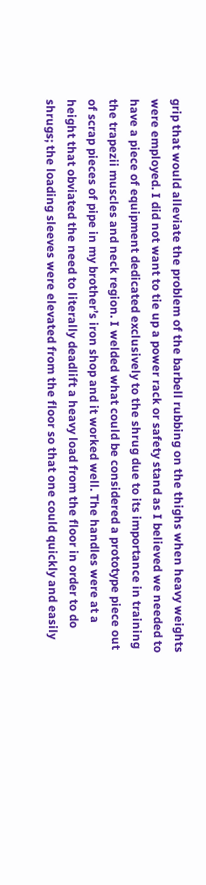grip that would alleviate the problem of the barbell rubbing on the thighs when heavy weights were employed. I did not want to tie up a power rack or safety stand as I believed we needed to have a piece of equipment dedicated exclusively to the shrug due to its importance in training the trapezii muscles and neck region. I welded what could be considered a prototype piece out of scrap pieces of pipe in my brother’s iron shop and it worked well. The handles were at a height that obviated the need to literally deadlift a heavy load from the floor in order to do shrugs; the loading sleeves were elevated from the floor so that one could quickly and easily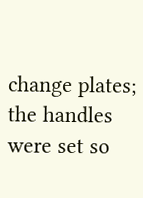change plates; the handles were set so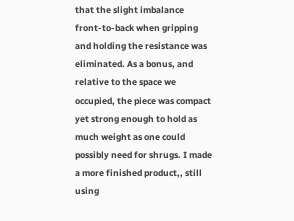that the slight imbalance front-to-back when gripping and holding the resistance was eliminated. As a bonus, and relative to the space we occupied, the piece was compact yet strong enough to hold as much weight as one could possibly need for shrugs. I made a more finished product,, still using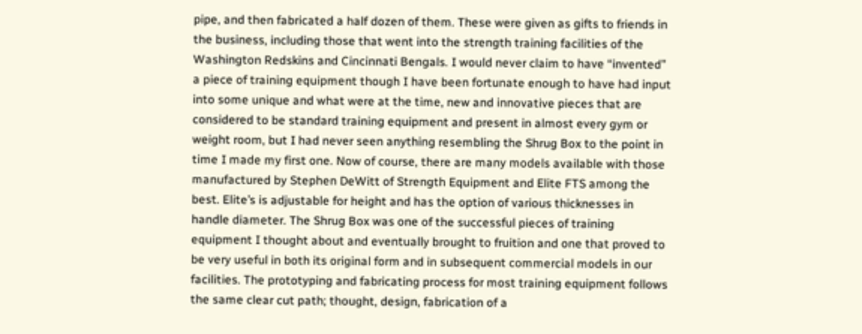pipe, and then fabricated a half dozen of them. These were given as gifts to friends in the business, including those that went into the strength training facilities of the Washington Redskins and Cincinnati Bengals. I would never claim to have “invented” a piece of training equipment though I have been fortunate enough to have had input into some unique and what were at the time, new and innovative pieces that are considered to be standard training equipment and present in almost every gym or weight room, but I had never seen anything resembling the Shrug Box to the point in time I made my first one. Now of course, there are many models available with those manufactured by Stephen DeWitt of Strength Equipment and Elite FTS among the best. Elite’s is adjustable for height and has the option of various thicknesses in handle diameter. The Shrug Box was one of the successful pieces of training equipment I thought about and eventually brought to fruition and one that proved to be very useful in both its original form and in subsequent commercial models in our facilities. The prototyping and fabricating process for most training equipment follows the same clear cut path; thought, design, fabrication of a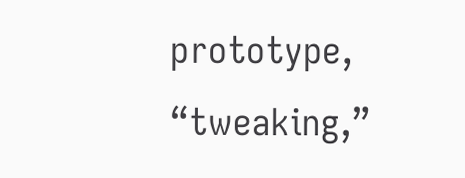prototype, “tweaking,”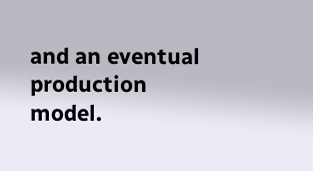and an eventual production model.